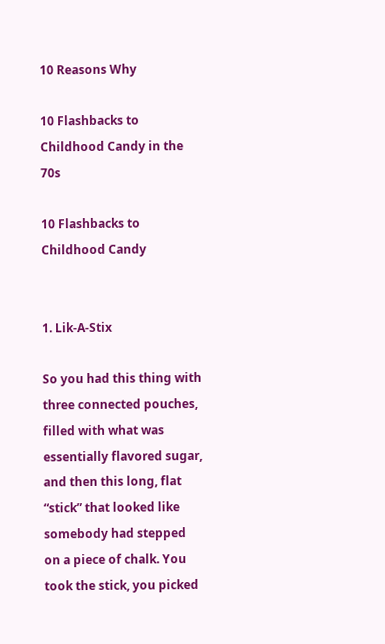10 Reasons Why

10 Flashbacks to Childhood Candy in the 70s

10 Flashbacks to Childhood Candy


1. Lik-A-Stix

So you had this thing with three connected pouches, filled with what was essentially flavored sugar, and then this long, flat “stick” that looked like somebody had stepped on a piece of chalk. You took the stick, you picked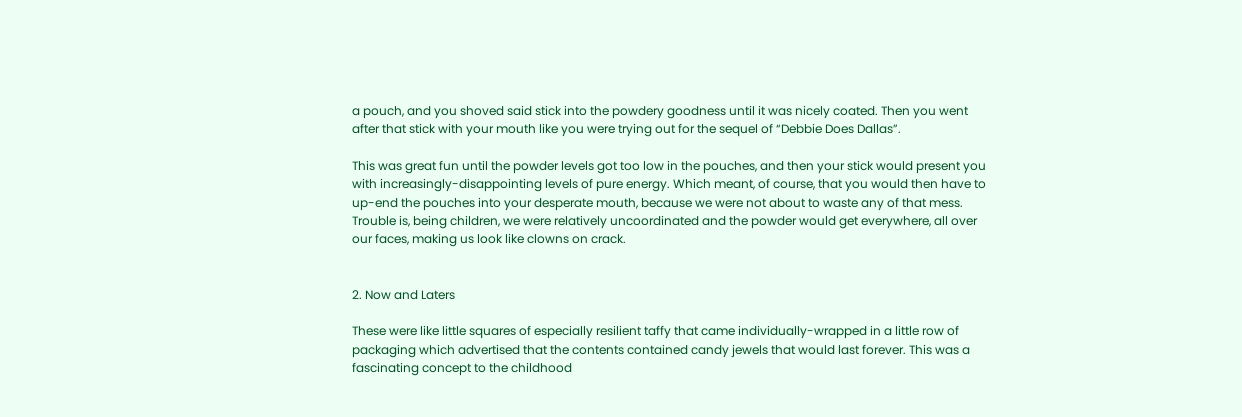a pouch, and you shoved said stick into the powdery goodness until it was nicely coated. Then you went after that stick with your mouth like you were trying out for the sequel of “Debbie Does Dallas”.

This was great fun until the powder levels got too low in the pouches, and then your stick would present you with increasingly-disappointing levels of pure energy. Which meant, of course, that you would then have to up-end the pouches into your desperate mouth, because we were not about to waste any of that mess. Trouble is, being children, we were relatively uncoordinated and the powder would get everywhere, all over our faces, making us look like clowns on crack.


2. Now and Laters

These were like little squares of especially resilient taffy that came individually-wrapped in a little row of packaging which advertised that the contents contained candy jewels that would last forever. This was a fascinating concept to the childhood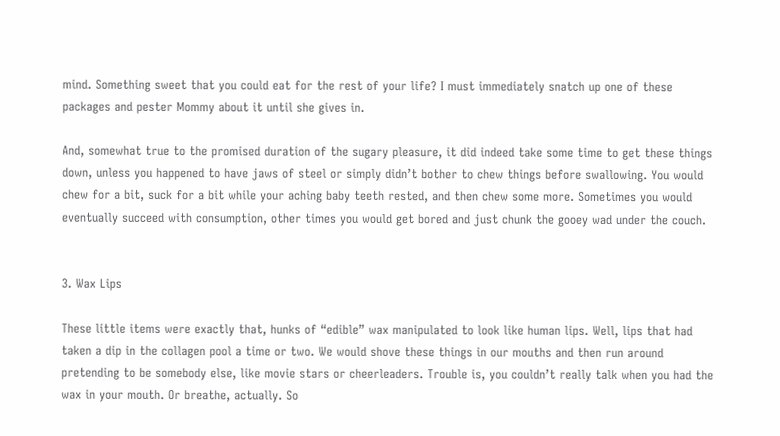mind. Something sweet that you could eat for the rest of your life? I must immediately snatch up one of these packages and pester Mommy about it until she gives in.

And, somewhat true to the promised duration of the sugary pleasure, it did indeed take some time to get these things down, unless you happened to have jaws of steel or simply didn’t bother to chew things before swallowing. You would chew for a bit, suck for a bit while your aching baby teeth rested, and then chew some more. Sometimes you would eventually succeed with consumption, other times you would get bored and just chunk the gooey wad under the couch.


3. Wax Lips

These little items were exactly that, hunks of “edible” wax manipulated to look like human lips. Well, lips that had taken a dip in the collagen pool a time or two. We would shove these things in our mouths and then run around pretending to be somebody else, like movie stars or cheerleaders. Trouble is, you couldn’t really talk when you had the wax in your mouth. Or breathe, actually. So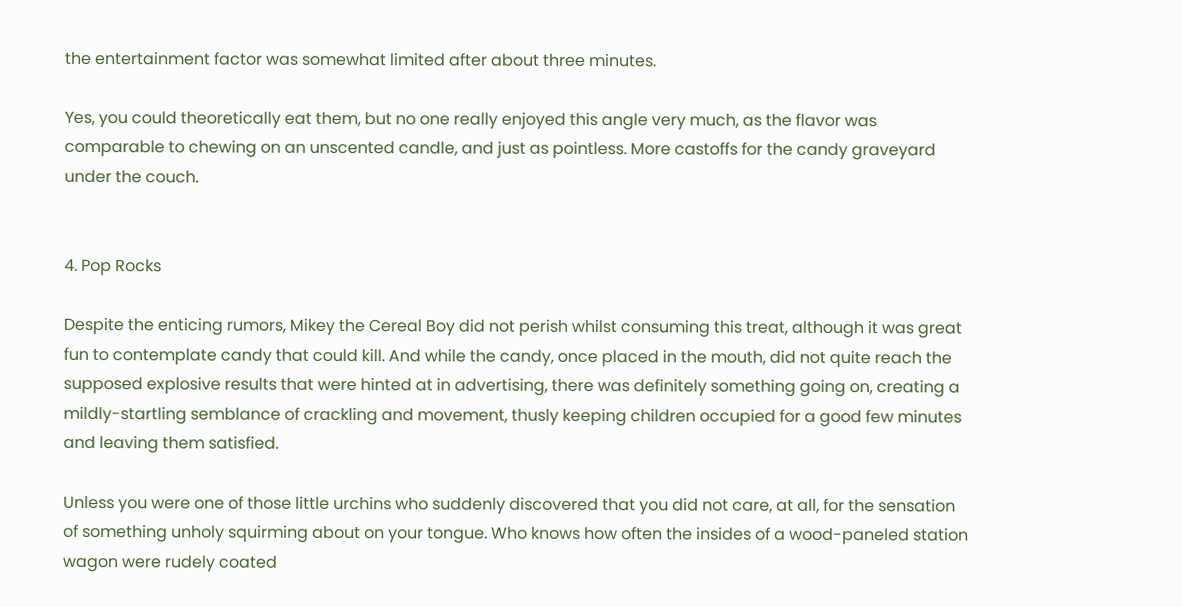the entertainment factor was somewhat limited after about three minutes.

Yes, you could theoretically eat them, but no one really enjoyed this angle very much, as the flavor was comparable to chewing on an unscented candle, and just as pointless. More castoffs for the candy graveyard under the couch.


4. Pop Rocks

Despite the enticing rumors, Mikey the Cereal Boy did not perish whilst consuming this treat, although it was great fun to contemplate candy that could kill. And while the candy, once placed in the mouth, did not quite reach the supposed explosive results that were hinted at in advertising, there was definitely something going on, creating a mildly-startling semblance of crackling and movement, thusly keeping children occupied for a good few minutes and leaving them satisfied.

Unless you were one of those little urchins who suddenly discovered that you did not care, at all, for the sensation of something unholy squirming about on your tongue. Who knows how often the insides of a wood-paneled station wagon were rudely coated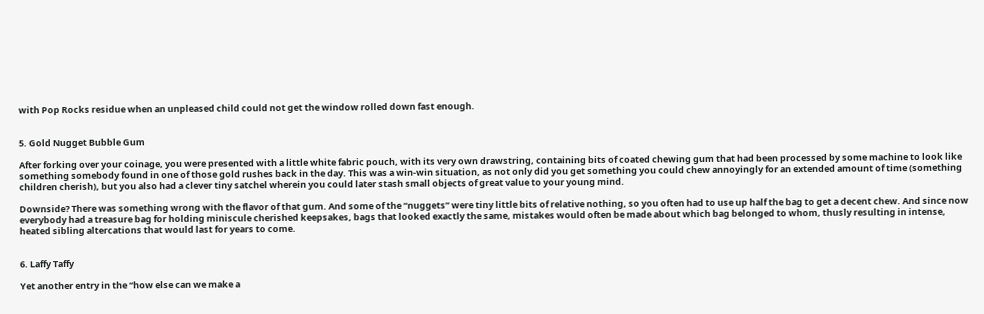with Pop Rocks residue when an unpleased child could not get the window rolled down fast enough.


5. Gold Nugget Bubble Gum

After forking over your coinage, you were presented with a little white fabric pouch, with its very own drawstring, containing bits of coated chewing gum that had been processed by some machine to look like something somebody found in one of those gold rushes back in the day. This was a win-win situation, as not only did you get something you could chew annoyingly for an extended amount of time (something children cherish), but you also had a clever tiny satchel wherein you could later stash small objects of great value to your young mind.

Downside? There was something wrong with the flavor of that gum. And some of the “nuggets” were tiny little bits of relative nothing, so you often had to use up half the bag to get a decent chew. And since now everybody had a treasure bag for holding miniscule cherished keepsakes, bags that looked exactly the same, mistakes would often be made about which bag belonged to whom, thusly resulting in intense, heated sibling altercations that would last for years to come.


6. Laffy Taffy

Yet another entry in the “how else can we make a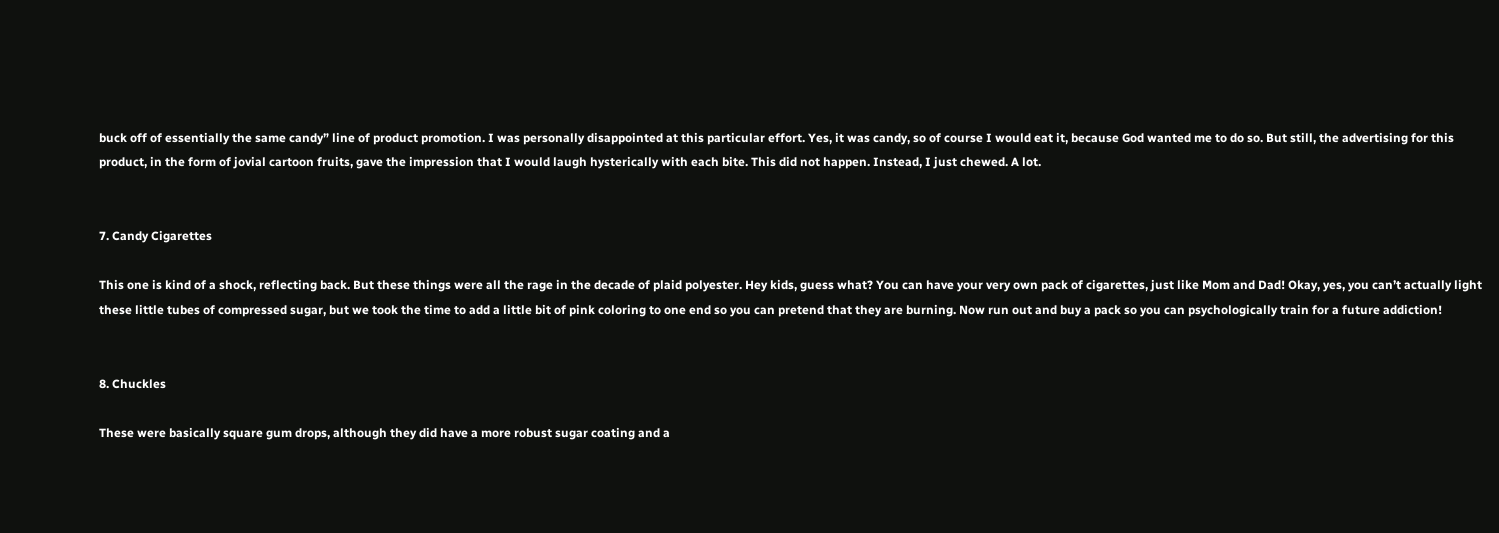buck off of essentially the same candy” line of product promotion. I was personally disappointed at this particular effort. Yes, it was candy, so of course I would eat it, because God wanted me to do so. But still, the advertising for this product, in the form of jovial cartoon fruits, gave the impression that I would laugh hysterically with each bite. This did not happen. Instead, I just chewed. A lot.


7. Candy Cigarettes

This one is kind of a shock, reflecting back. But these things were all the rage in the decade of plaid polyester. Hey kids, guess what? You can have your very own pack of cigarettes, just like Mom and Dad! Okay, yes, you can’t actually light these little tubes of compressed sugar, but we took the time to add a little bit of pink coloring to one end so you can pretend that they are burning. Now run out and buy a pack so you can psychologically train for a future addiction!


8. Chuckles

These were basically square gum drops, although they did have a more robust sugar coating and a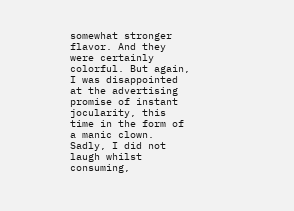somewhat stronger flavor. And they were certainly colorful. But again, I was disappointed at the advertising promise of instant jocularity, this time in the form of a manic clown. Sadly, I did not laugh whilst consuming,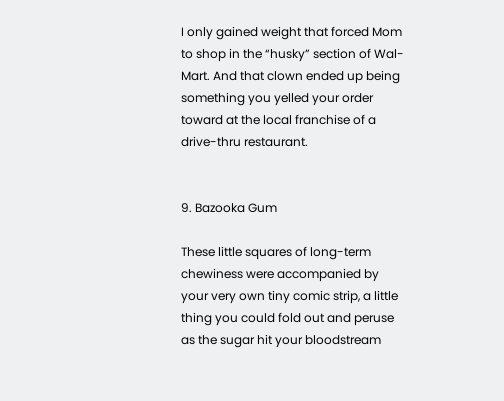I only gained weight that forced Mom to shop in the “husky” section of Wal-Mart. And that clown ended up being something you yelled your order toward at the local franchise of a drive-thru restaurant.


9. Bazooka Gum

These little squares of long-term chewiness were accompanied by your very own tiny comic strip, a little thing you could fold out and peruse as the sugar hit your bloodstream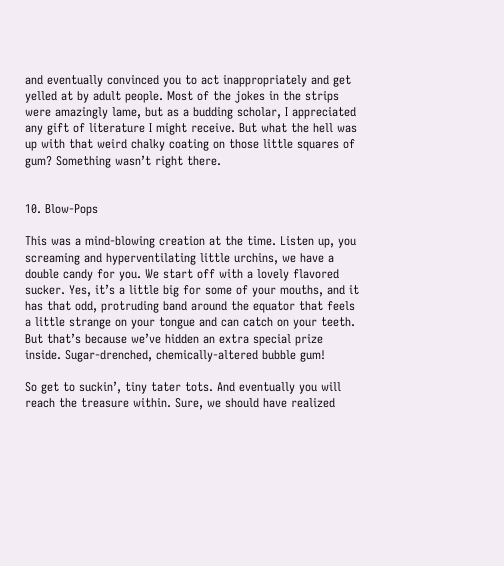and eventually convinced you to act inappropriately and get yelled at by adult people. Most of the jokes in the strips were amazingly lame, but as a budding scholar, I appreciated any gift of literature I might receive. But what the hell was up with that weird chalky coating on those little squares of gum? Something wasn’t right there.


10. Blow-Pops

This was a mind-blowing creation at the time. Listen up, you screaming and hyperventilating little urchins, we have a double candy for you. We start off with a lovely flavored sucker. Yes, it’s a little big for some of your mouths, and it has that odd, protruding band around the equator that feels a little strange on your tongue and can catch on your teeth. But that’s because we’ve hidden an extra special prize inside. Sugar-drenched, chemically-altered bubble gum!

So get to suckin’, tiny tater tots. And eventually you will reach the treasure within. Sure, we should have realized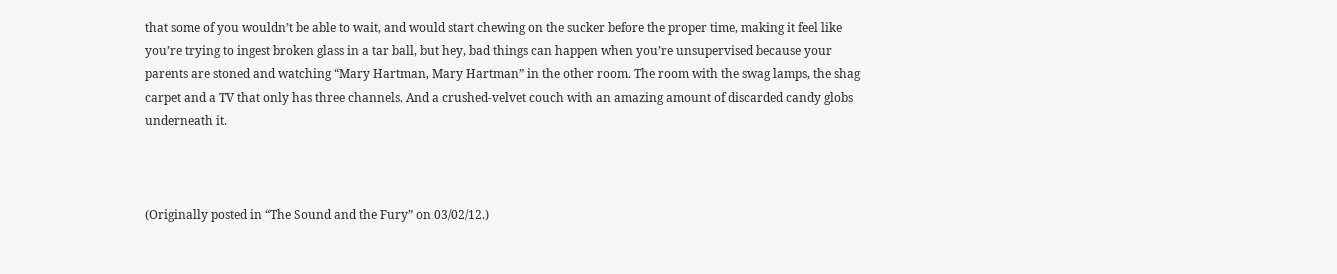that some of you wouldn’t be able to wait, and would start chewing on the sucker before the proper time, making it feel like you’re trying to ingest broken glass in a tar ball, but hey, bad things can happen when you’re unsupervised because your parents are stoned and watching “Mary Hartman, Mary Hartman” in the other room. The room with the swag lamps, the shag carpet and a TV that only has three channels. And a crushed-velvet couch with an amazing amount of discarded candy globs underneath it.



(Originally posted in “The Sound and the Fury” on 03/02/12.)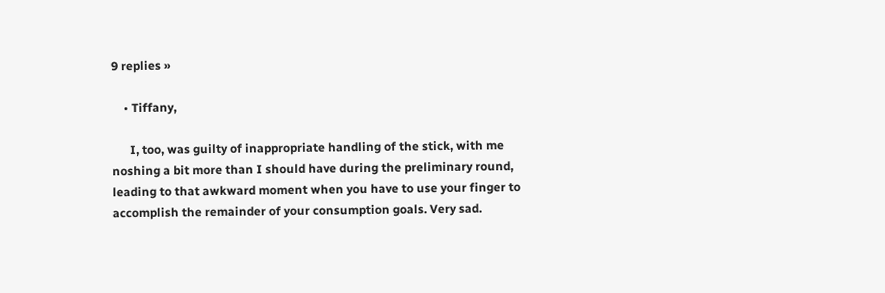9 replies »

    • Tiffany,

      I, too, was guilty of inappropriate handling of the stick, with me noshing a bit more than I should have during the preliminary round, leading to that awkward moment when you have to use your finger to accomplish the remainder of your consumption goals. Very sad.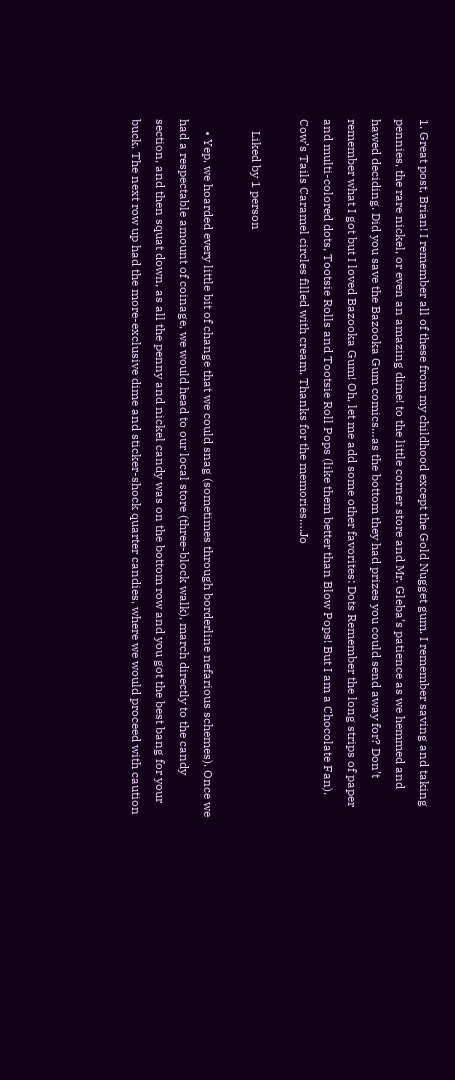1. Great post, Brian! I remember all of these from my childhood except the Gold Nugget gum. I remember saving and taking pennies, the rare nickel, or even an amazing dime! to the little corner store and Mr. Gleba’s patience as we hemmed and hawed deciding. Did you save the Bazooka Gum comics…as the bottom they had prizes you could send away for? Don’t remember what I got but I loved Bazooka Gum! Oh, let me add some other favorites: Dots Remember the long strips of paper and multi-colored dots, Tootsie Rolls and Tootsie Roll Pops (like them better than Blow Pops! But I am a Chocolate Fan). Cow’s Tails Caramel circles filled with cream. Thanks for the memories….Jo

    Liked by 1 person

    • Yep, we hoarded every little bit of change that we could snag (sometimes through borderline nefarious schemes). Once we had a respectable amount of coinage, we would head to our local store (three-block walk), march directly to the candy section, and then squat down, as all the penny and nickel candy was on the bottom row and you got the best bang for your buck. The next row up had the more-exclusive dime and sticker-shock quarter candies, where we would proceed with caution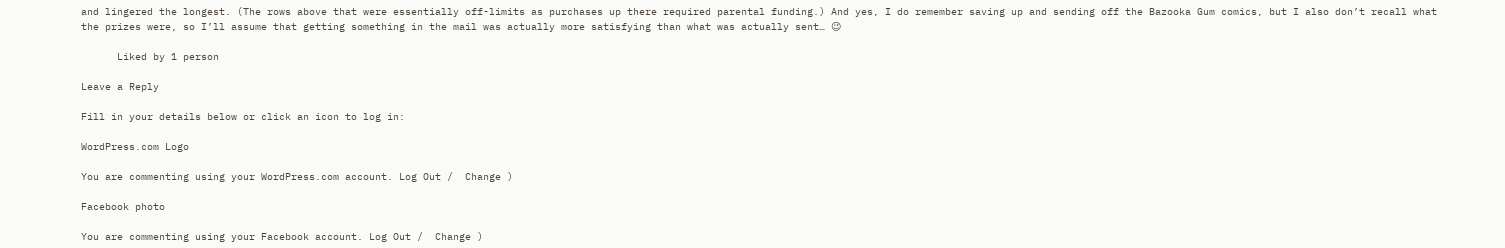and lingered the longest. (The rows above that were essentially off-limits as purchases up there required parental funding.) And yes, I do remember saving up and sending off the Bazooka Gum comics, but I also don’t recall what the prizes were, so I’ll assume that getting something in the mail was actually more satisfying than what was actually sent… 😉

      Liked by 1 person

Leave a Reply

Fill in your details below or click an icon to log in:

WordPress.com Logo

You are commenting using your WordPress.com account. Log Out /  Change )

Facebook photo

You are commenting using your Facebook account. Log Out /  Change )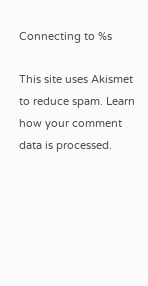Connecting to %s

This site uses Akismet to reduce spam. Learn how your comment data is processed.